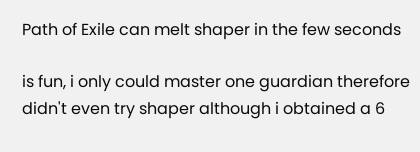Path of Exile can melt shaper in the few seconds

is fun, i only could master one guardian therefore didn't even try shaper although i obtained a 6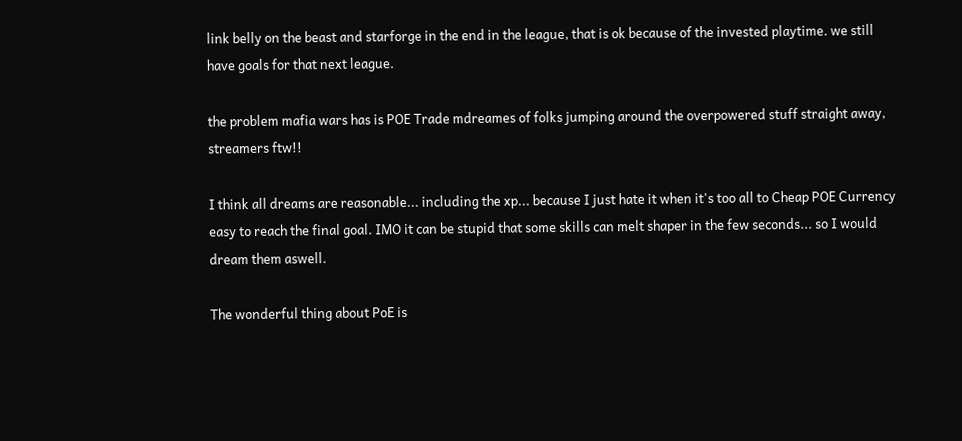link belly on the beast and starforge in the end in the league, that is ok because of the invested playtime. we still have goals for that next league.

the problem mafia wars has is POE Trade mdreames of folks jumping around the overpowered stuff straight away, streamers ftw!!

I think all dreams are reasonable... including the xp... because I just hate it when it's too all to Cheap POE Currency easy to reach the final goal. IMO it can be stupid that some skills can melt shaper in the few seconds... so I would dream them aswell.

The wonderful thing about PoE is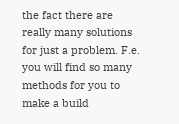the fact there are really many solutions for just a problem. F.e. you will find so many methods for you to make a build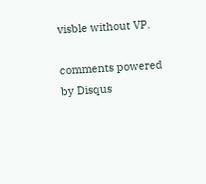visble without VP.

comments powered by Disqus